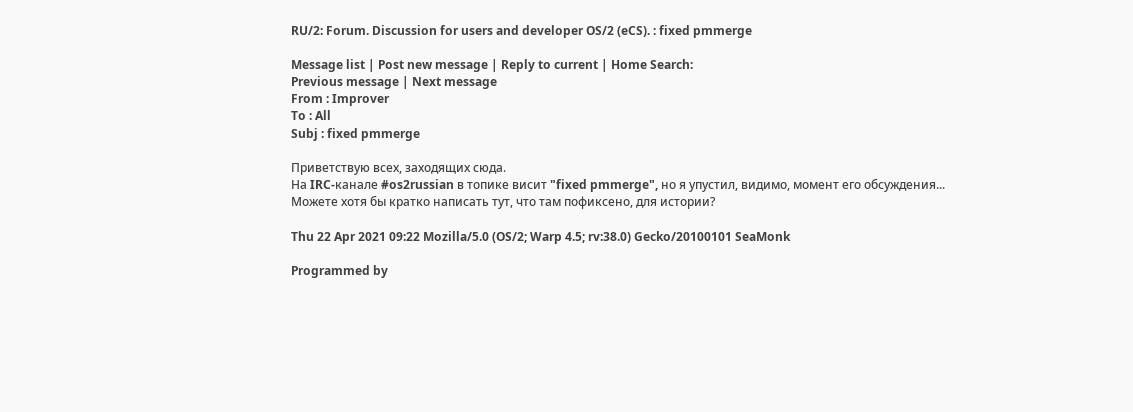RU/2: Forum. Discussion for users and developer OS/2 (eCS). : fixed pmmerge

Message list | Post new message | Reply to current | Home Search:
Previous message | Next message
From : Improver
To : All
Subj : fixed pmmerge

Приветствую всех, заходящих сюда.
На IRC-канале #os2russian в топике висит "fixed pmmerge", но я упустил, видимо, момент его обсуждения... Можете хотя бы кратко написать тут, что там пофиксено, для истории?

Thu 22 Apr 2021 09:22 Mozilla/5.0 (OS/2; Warp 4.5; rv:38.0) Gecko/20100101 SeaMonk

Programmed by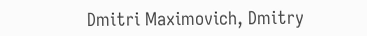Dmitri Maximovich, Dmitry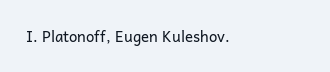I. Platonoff, Eugen Kuleshov.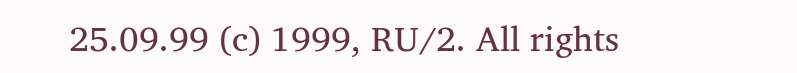25.09.99 (c) 1999, RU/2. All rights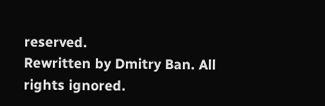reserved.
Rewritten by Dmitry Ban. All rights ignored.